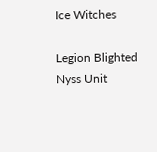Ice Witches

Legion Blighted Nyss Unit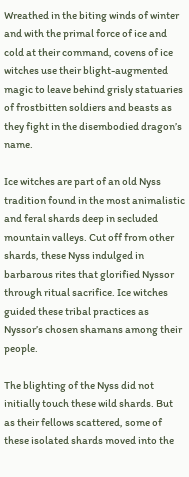Wreathed in the biting winds of winter and with the primal force of ice and cold at their command, covens of ice witches use their blight-augmented magic to leave behind grisly statuaries of frostbitten soldiers and beasts as they fight in the disembodied dragon’s name.

Ice witches are part of an old Nyss tradition found in the most animalistic and feral shards deep in secluded mountain valleys. Cut off from other shards, these Nyss indulged in barbarous rites that glorified Nyssor through ritual sacrifice. Ice witches guided these tribal practices as Nyssor’s chosen shamans among their people.

The blighting of the Nyss did not initially touch these wild shards. But as their fellows scattered, some of these isolated shards moved into the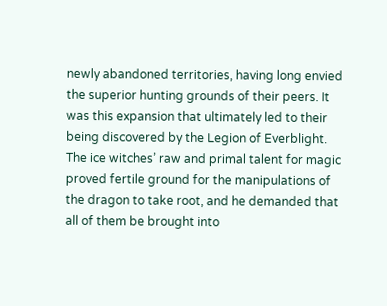newly abandoned territories, having long envied the superior hunting grounds of their peers. It was this expansion that ultimately led to their being discovered by the Legion of Everblight. The ice witches’ raw and primal talent for magic proved fertile ground for the manipulations of the dragon to take root, and he demanded that all of them be brought into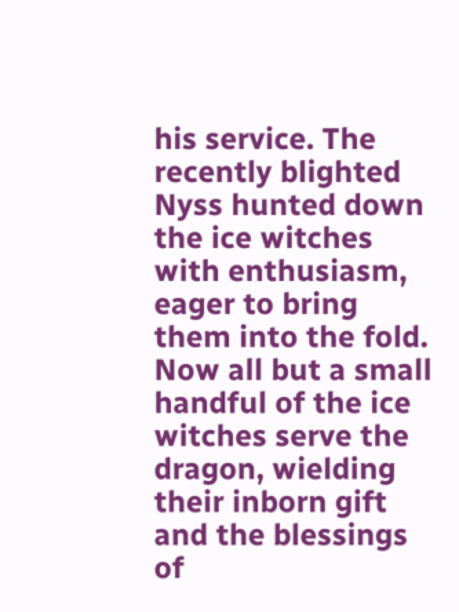his service. The recently blighted Nyss hunted down the ice witches with enthusiasm, eager to bring them into the fold. Now all but a small handful of the ice witches serve the dragon, wielding their inborn gift and the blessings of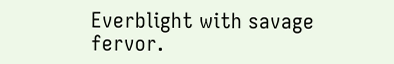Everblight with savage fervor.